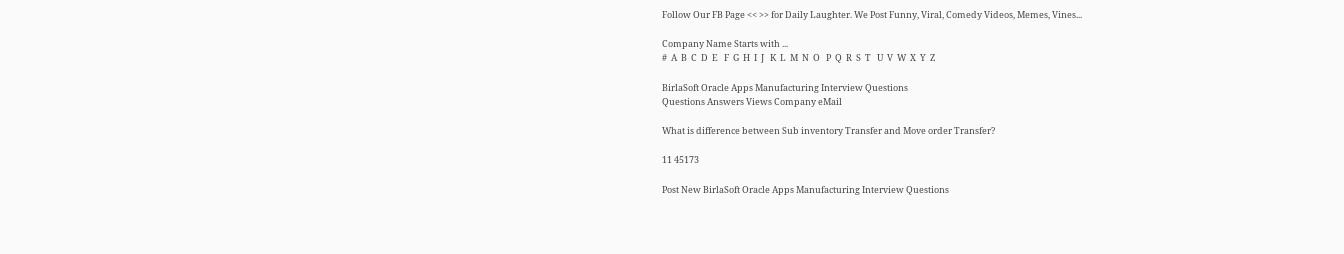Follow Our FB Page << >> for Daily Laughter. We Post Funny, Viral, Comedy Videos, Memes, Vines...

Company Name Starts with ...
#  A  B  C  D  E   F  G  H  I  J   K  L  M  N  O   P  Q  R  S  T   U  V  W  X  Y  Z

BirlaSoft Oracle Apps Manufacturing Interview Questions
Questions Answers Views Company eMail

What is difference between Sub inventory Transfer and Move order Transfer?

11 45173

Post New BirlaSoft Oracle Apps Manufacturing Interview Questions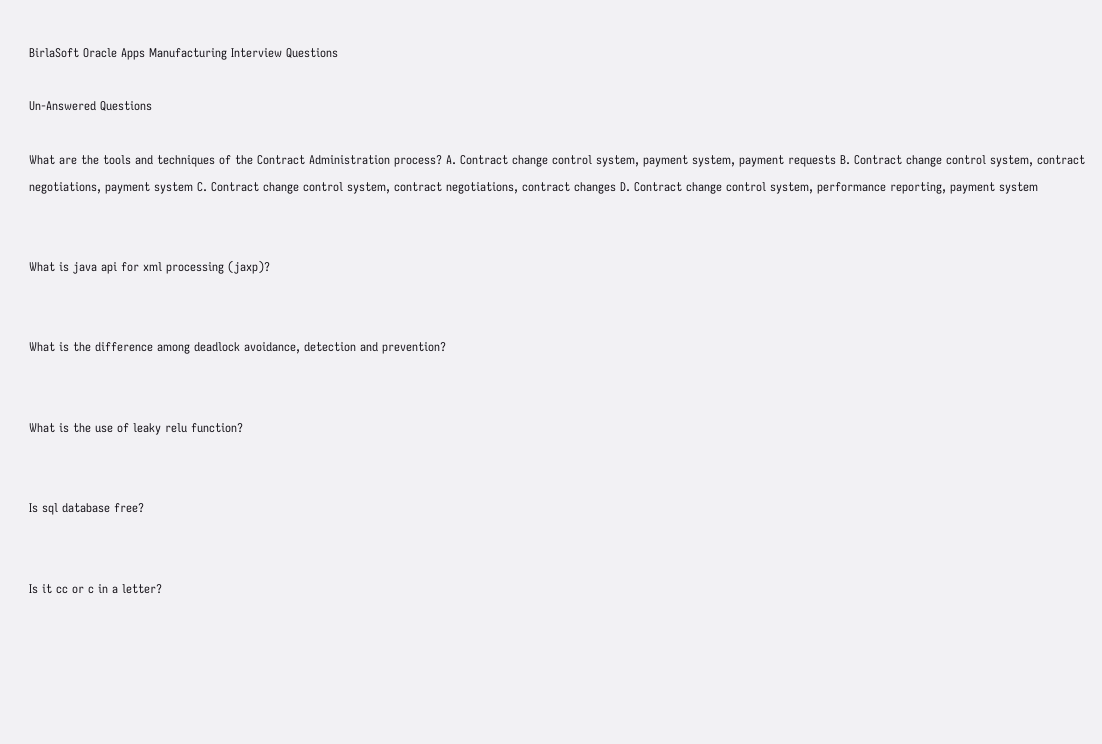BirlaSoft Oracle Apps Manufacturing Interview Questions

Un-Answered Questions

What are the tools and techniques of the Contract Administration process? A. Contract change control system, payment system, payment requests B. Contract change control system, contract negotiations, payment system C. Contract change control system, contract negotiations, contract changes D. Contract change control system, performance reporting, payment system


What is java api for xml processing (jaxp)?


What is the difference among deadlock avoidance, detection and prevention?


What is the use of leaky relu function?


Is sql database free?


Is it cc or c in a letter?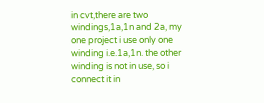in cvt,there are two windings,1a,1n and 2a, my one project i use only one winding i.e.1a,1n. the other winding is not in use, so i connect it in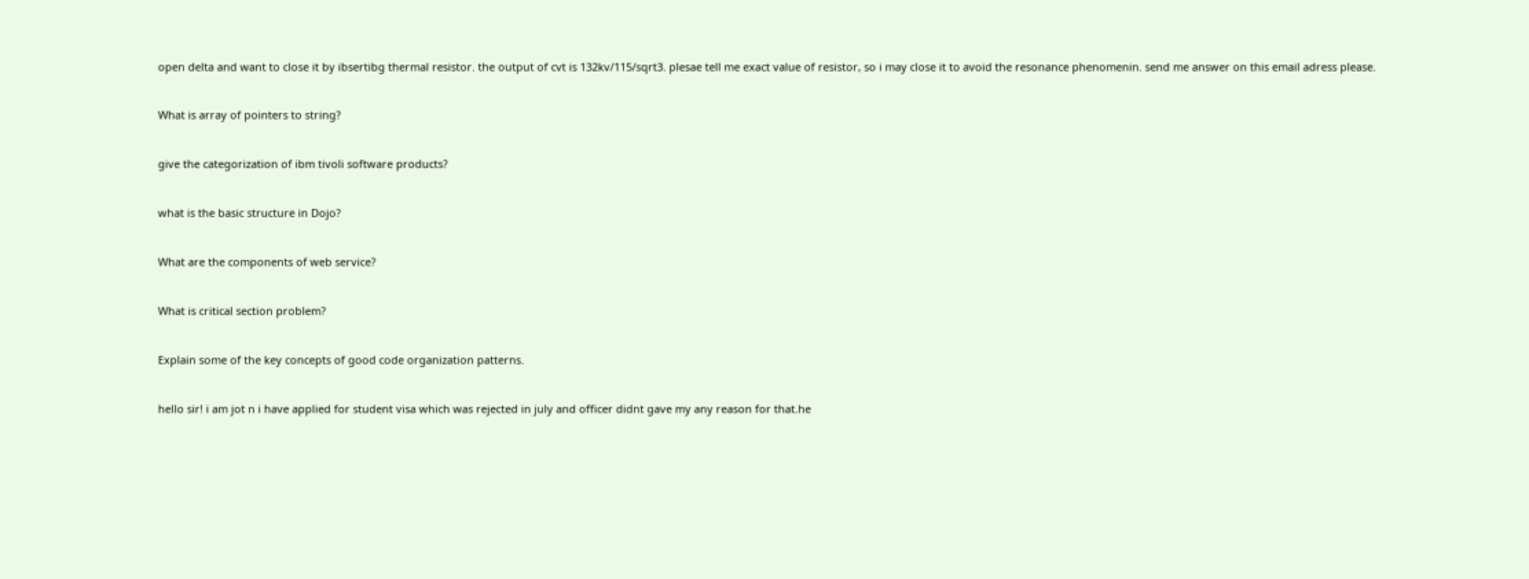open delta and want to close it by ibsertibg thermal resistor. the output of cvt is 132kv/115/sqrt3. plesae tell me exact value of resistor, so i may close it to avoid the resonance phenomenin. send me answer on this email adress please.


What is array of pointers to string?


give the categorization of ibm tivoli software products?


what is the basic structure in Dojo?


What are the components of web service?


What is critical section problem?


Explain some of the key concepts of good code organization patterns.


hello sir! i am jot n i have applied for student visa which was rejected in july and officer didnt gave my any reason for that.he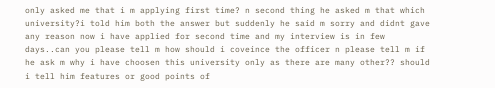only asked me that i m applying first time? n second thing he asked m that which university?i told him both the answer but suddenly he said m sorry and didnt gave any reason now i have applied for second time and my interview is in few days..can you please tell m how should i coveince the officer n please tell m if he ask m why i have choosen this university only as there are many other?? should i tell him features or good points of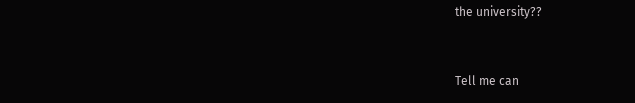the university??


Tell me can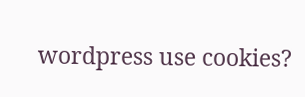wordpress use cookies?